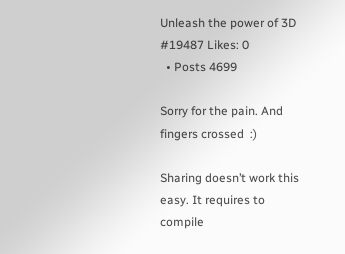Unleash the power of 3D
#19487 Likes: 0
  • Posts 4699

Sorry for the pain. And fingers crossed  :)

Sharing doesn’t work this easy. It requires to compile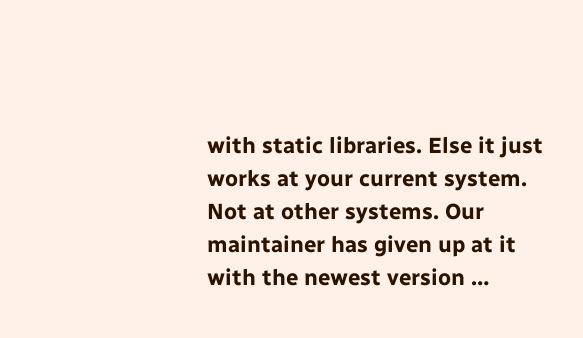with static libraries. Else it just works at your current system. Not at other systems. Our maintainer has given up at it with the newest version …